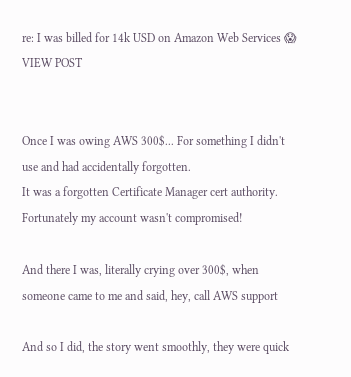re: I was billed for 14k USD on Amazon Web Services 😱 VIEW POST


Once I was owing AWS 300$... For something I didn't use and had accidentally forgotten.
It was a forgotten Certificate Manager cert authority. Fortunately my account wasn't compromised!

And there I was, literally crying over 300$, when someone came to me and said, hey, call AWS support

And so I did, the story went smoothly, they were quick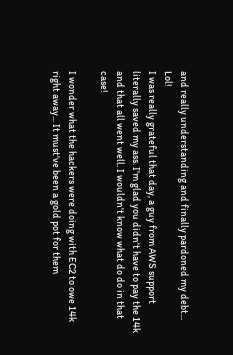and really understanding and finally pardoned my debt... Lol!
I was really grateful that day, a guy from AWS support literally saved my ass. I'm glad you didn't have to pay the 14k and that all went well. I wouldn't know what do do in that case!

I wonder what the hackers were doing with EC2 to owe 14k right away... It must've been a gold pot for them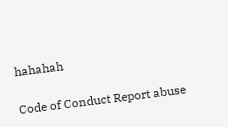hahahah

Code of Conduct Report abuse